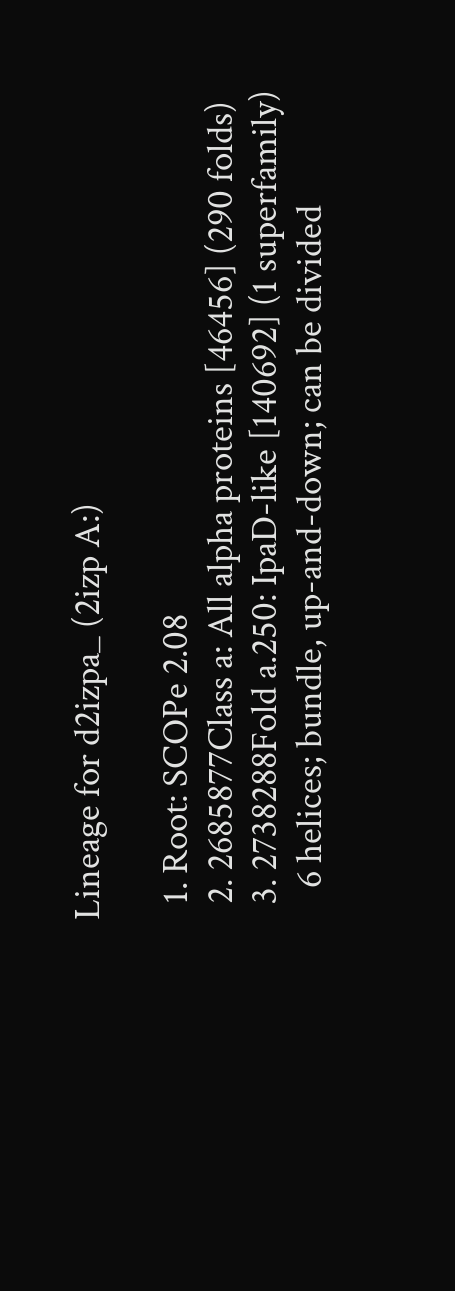Lineage for d2izpa_ (2izp A:)

  1. Root: SCOPe 2.08
  2. 2685877Class a: All alpha proteins [46456] (290 folds)
  3. 2738288Fold a.250: IpaD-like [140692] (1 superfamily)
    6 helices; bundle, up-and-down; can be divided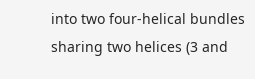into two four-helical bundles sharing two helices (3 and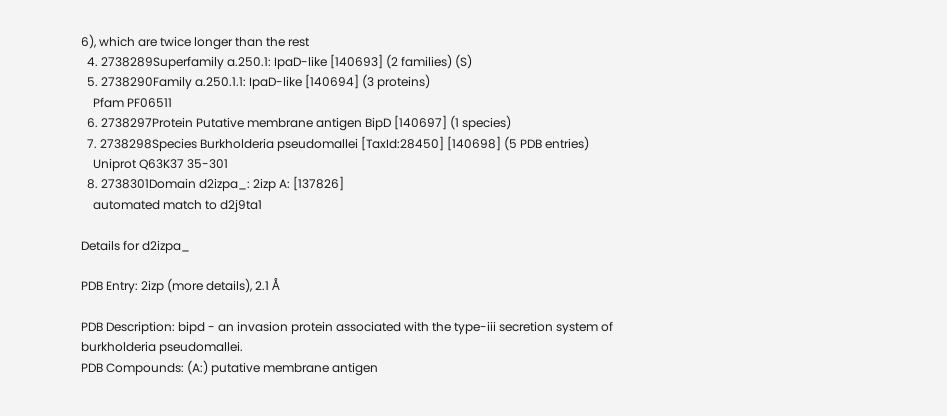6), which are twice longer than the rest
  4. 2738289Superfamily a.250.1: IpaD-like [140693] (2 families) (S)
  5. 2738290Family a.250.1.1: IpaD-like [140694] (3 proteins)
    Pfam PF06511
  6. 2738297Protein Putative membrane antigen BipD [140697] (1 species)
  7. 2738298Species Burkholderia pseudomallei [TaxId:28450] [140698] (5 PDB entries)
    Uniprot Q63K37 35-301
  8. 2738301Domain d2izpa_: 2izp A: [137826]
    automated match to d2j9ta1

Details for d2izpa_

PDB Entry: 2izp (more details), 2.1 Å

PDB Description: bipd - an invasion protein associated with the type-iii secretion system of burkholderia pseudomallei.
PDB Compounds: (A:) putative membrane antigen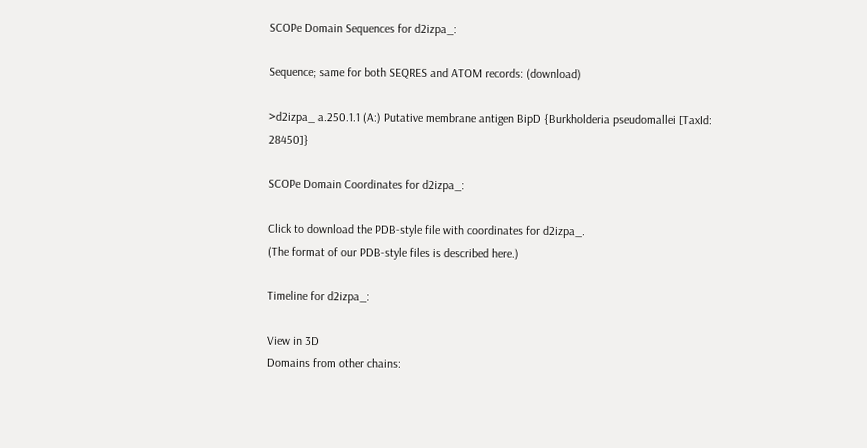SCOPe Domain Sequences for d2izpa_:

Sequence; same for both SEQRES and ATOM records: (download)

>d2izpa_ a.250.1.1 (A:) Putative membrane antigen BipD {Burkholderia pseudomallei [TaxId: 28450]}

SCOPe Domain Coordinates for d2izpa_:

Click to download the PDB-style file with coordinates for d2izpa_.
(The format of our PDB-style files is described here.)

Timeline for d2izpa_:

View in 3D
Domains from other chains: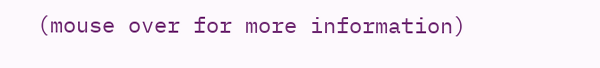(mouse over for more information)